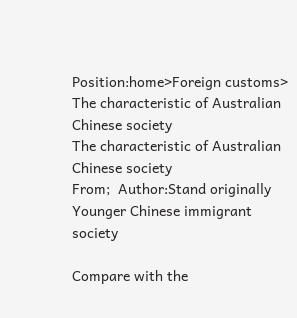Position:home>Foreign customs> The characteristic of Australian Chinese society
The characteristic of Australian Chinese society
From;  Author:Stand originally
Younger Chinese immigrant society

Compare with the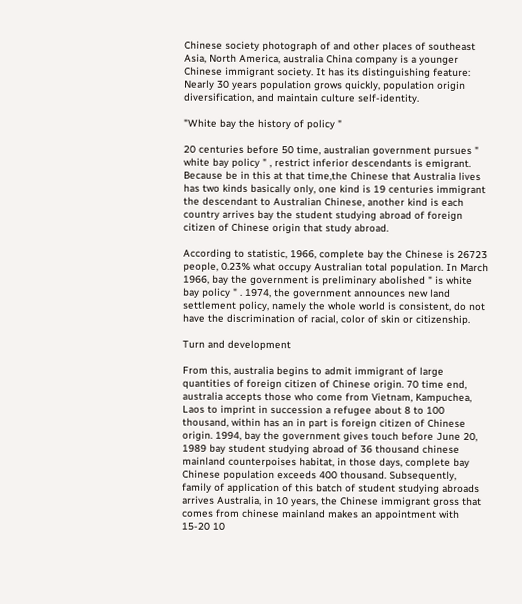Chinese society photograph of and other places of southeast Asia, North America, australia China company is a younger Chinese immigrant society. It has its distinguishing feature: Nearly 30 years population grows quickly, population origin diversification, and maintain culture self-identity.

"White bay the history of policy "

20 centuries before 50 time, australian government pursues " white bay policy " , restrict inferior descendants is emigrant. Because be in this at that time,the Chinese that Australia lives has two kinds basically only, one kind is 19 centuries immigrant the descendant to Australian Chinese, another kind is each country arrives bay the student studying abroad of foreign citizen of Chinese origin that study abroad.

According to statistic, 1966, complete bay the Chinese is 26723 people, 0.23% what occupy Australian total population. In March 1966, bay the government is preliminary abolished " is white bay policy " . 1974, the government announces new land settlement policy, namely the whole world is consistent, do not have the discrimination of racial, color of skin or citizenship.

Turn and development

From this, australia begins to admit immigrant of large quantities of foreign citizen of Chinese origin. 70 time end, australia accepts those who come from Vietnam, Kampuchea, Laos to imprint in succession a refugee about 8 to 100 thousand, within has an in part is foreign citizen of Chinese origin. 1994, bay the government gives touch before June 20, 1989 bay student studying abroad of 36 thousand chinese mainland counterpoises habitat, in those days, complete bay Chinese population exceeds 400 thousand. Subsequently, family of application of this batch of student studying abroads arrives Australia, in 10 years, the Chinese immigrant gross that comes from chinese mainland makes an appointment with 15-20 10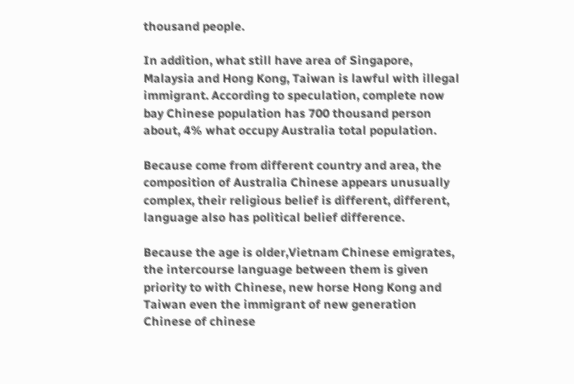thousand people.

In addition, what still have area of Singapore, Malaysia and Hong Kong, Taiwan is lawful with illegal immigrant. According to speculation, complete now bay Chinese population has 700 thousand person about, 4% what occupy Australia total population.

Because come from different country and area, the composition of Australia Chinese appears unusually complex, their religious belief is different, different, language also has political belief difference.

Because the age is older,Vietnam Chinese emigrates, the intercourse language between them is given priority to with Chinese, new horse Hong Kong and Taiwan even the immigrant of new generation Chinese of chinese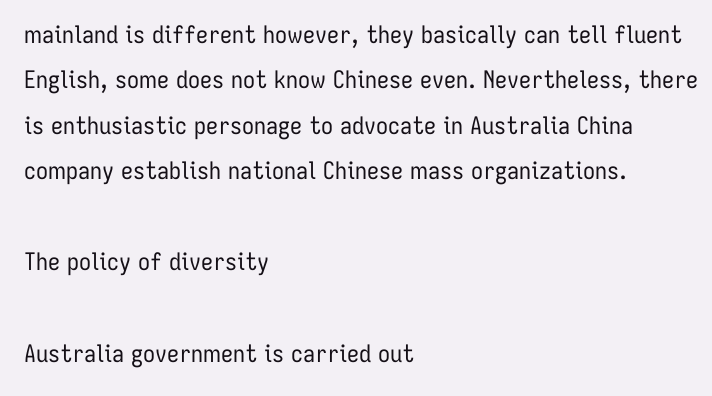mainland is different however, they basically can tell fluent English, some does not know Chinese even. Nevertheless, there is enthusiastic personage to advocate in Australia China company establish national Chinese mass organizations.

The policy of diversity

Australia government is carried out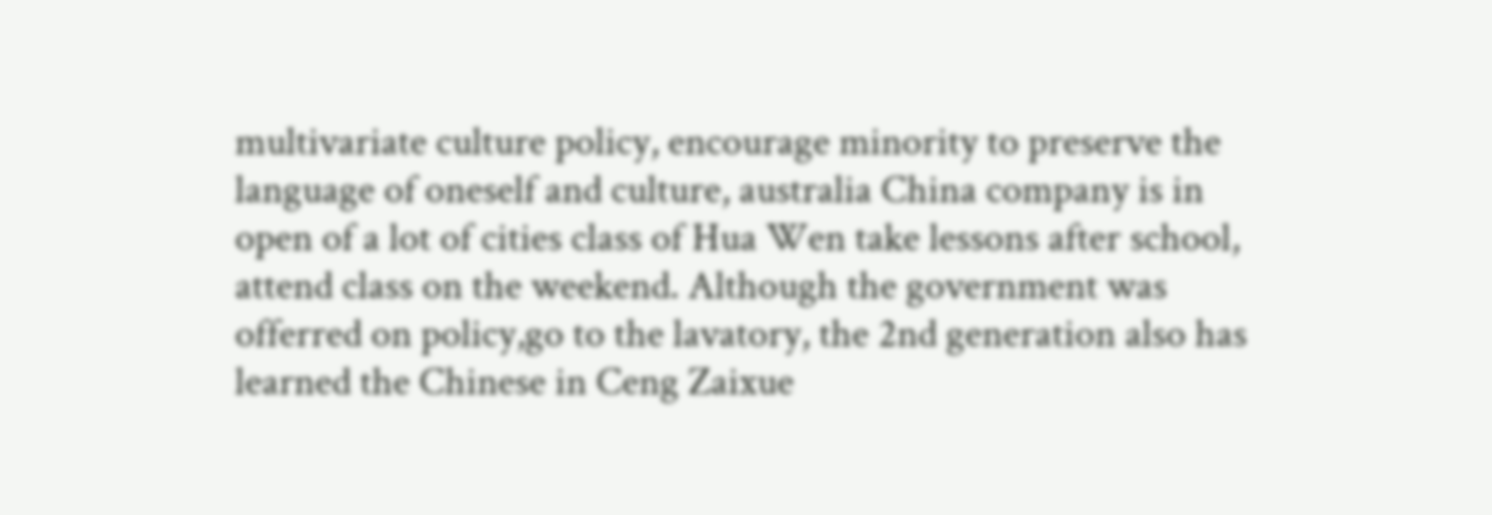multivariate culture policy, encourage minority to preserve the language of oneself and culture, australia China company is in open of a lot of cities class of Hua Wen take lessons after school, attend class on the weekend. Although the government was offerred on policy,go to the lavatory, the 2nd generation also has learned the Chinese in Ceng Zaixue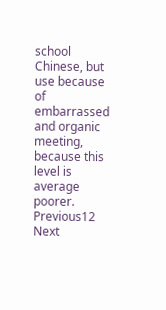school Chinese, but use because of embarrassed and organic meeting, because this level is average poorer.
Previous12 Next